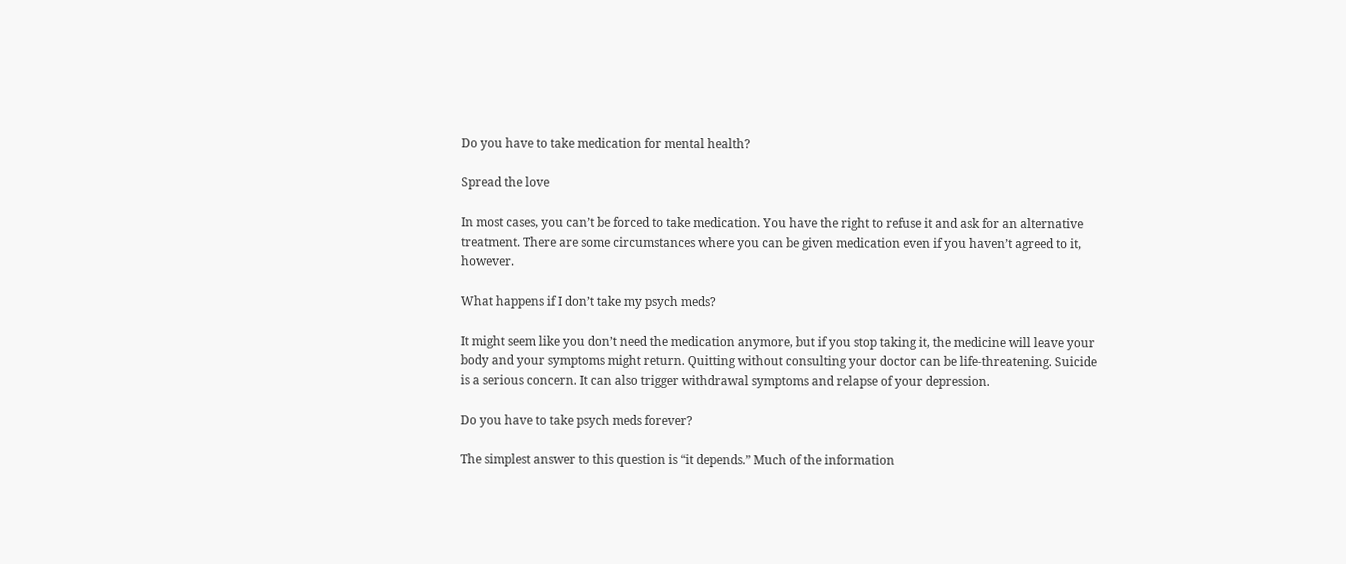Do you have to take medication for mental health?

Spread the love

In most cases, you can’t be forced to take medication. You have the right to refuse it and ask for an alternative treatment. There are some circumstances where you can be given medication even if you haven’t agreed to it, however.

What happens if I don’t take my psych meds?

It might seem like you don’t need the medication anymore, but if you stop taking it, the medicine will leave your body and your symptoms might return. Quitting without consulting your doctor can be life-threatening. Suicide is a serious concern. It can also trigger withdrawal symptoms and relapse of your depression.

Do you have to take psych meds forever?

The simplest answer to this question is “it depends.” Much of the information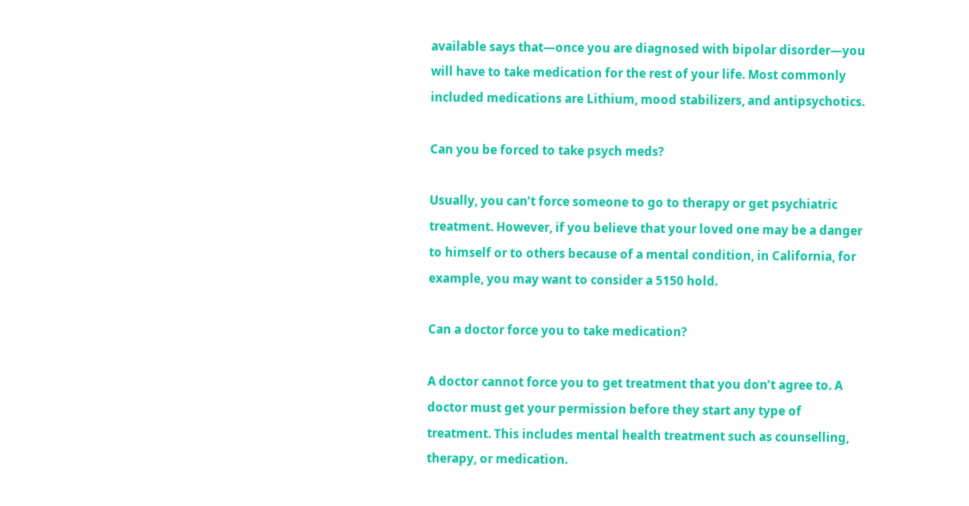available says that—once you are diagnosed with bipolar disorder—you will have to take medication for the rest of your life. Most commonly included medications are Lithium, mood stabilizers, and antipsychotics.

Can you be forced to take psych meds?

Usually, you can’t force someone to go to therapy or get psychiatric treatment. However, if you believe that your loved one may be a danger to himself or to others because of a mental condition, in California, for example, you may want to consider a 5150 hold.

Can a doctor force you to take medication?

A doctor cannot force you to get treatment that you don’t agree to. A doctor must get your permission before they start any type of treatment. This includes mental health treatment such as counselling, therapy, or medication.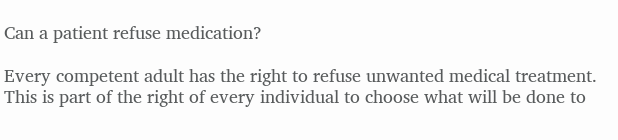Can a patient refuse medication?

Every competent adult has the right to refuse unwanted medical treatment. This is part of the right of every individual to choose what will be done to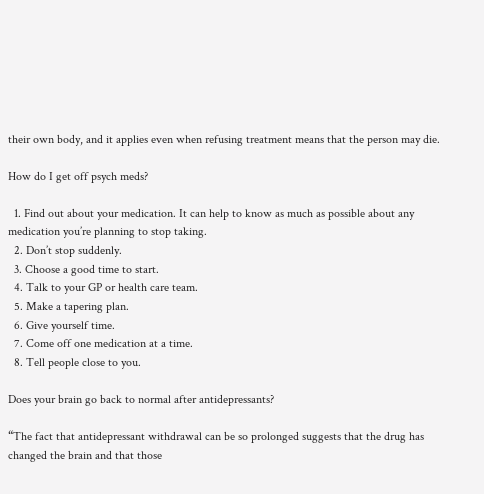their own body, and it applies even when refusing treatment means that the person may die.

How do I get off psych meds?

  1. Find out about your medication. It can help to know as much as possible about any medication you’re planning to stop taking.
  2. Don’t stop suddenly.
  3. Choose a good time to start.
  4. Talk to your GP or health care team.
  5. Make a tapering plan.
  6. Give yourself time.
  7. Come off one medication at a time.
  8. Tell people close to you.

Does your brain go back to normal after antidepressants?

“The fact that antidepressant withdrawal can be so prolonged suggests that the drug has changed the brain and that those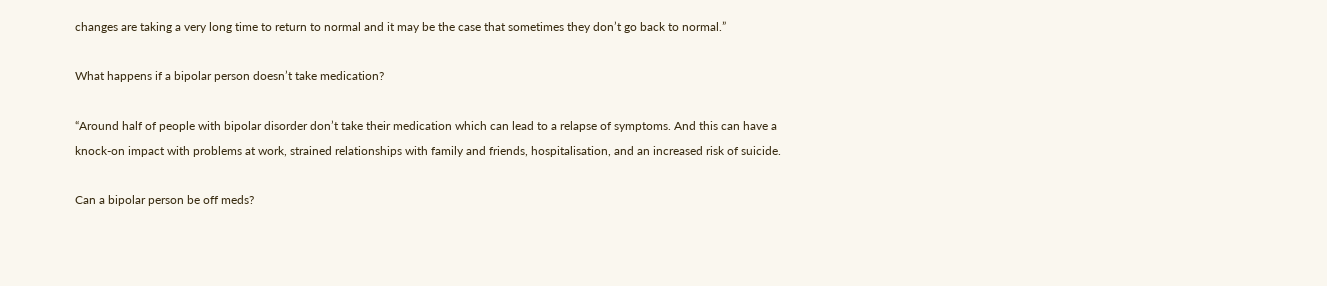changes are taking a very long time to return to normal and it may be the case that sometimes they don’t go back to normal.”

What happens if a bipolar person doesn’t take medication?

“Around half of people with bipolar disorder don’t take their medication which can lead to a relapse of symptoms. And this can have a knock-on impact with problems at work, strained relationships with family and friends, hospitalisation, and an increased risk of suicide.

Can a bipolar person be off meds?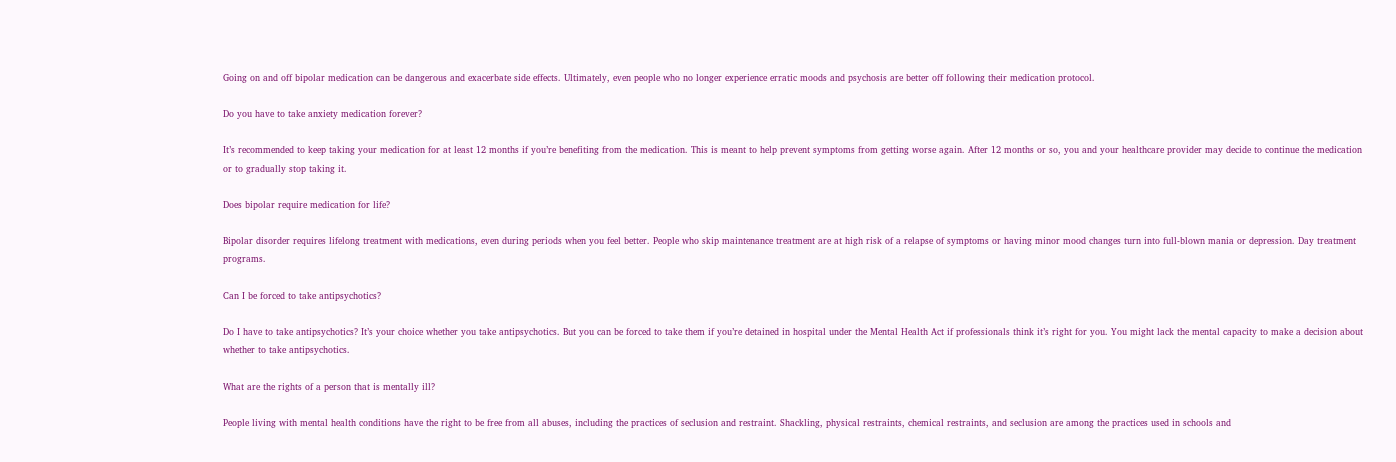Going on and off bipolar medication can be dangerous and exacerbate side effects. Ultimately, even people who no longer experience erratic moods and psychosis are better off following their medication protocol.

Do you have to take anxiety medication forever?

It’s recommended to keep taking your medication for at least 12 months if you’re benefiting from the medication. This is meant to help prevent symptoms from getting worse again. After 12 months or so, you and your healthcare provider may decide to continue the medication or to gradually stop taking it.

Does bipolar require medication for life?

Bipolar disorder requires lifelong treatment with medications, even during periods when you feel better. People who skip maintenance treatment are at high risk of a relapse of symptoms or having minor mood changes turn into full-blown mania or depression. Day treatment programs.

Can I be forced to take antipsychotics?

Do I have to take antipsychotics? It’s your choice whether you take antipsychotics. But you can be forced to take them if you’re detained in hospital under the Mental Health Act if professionals think it’s right for you. You might lack the mental capacity to make a decision about whether to take antipsychotics.

What are the rights of a person that is mentally ill?

People living with mental health conditions have the right to be free from all abuses, including the practices of seclusion and restraint. Shackling, physical restraints, chemical restraints, and seclusion are among the practices used in schools and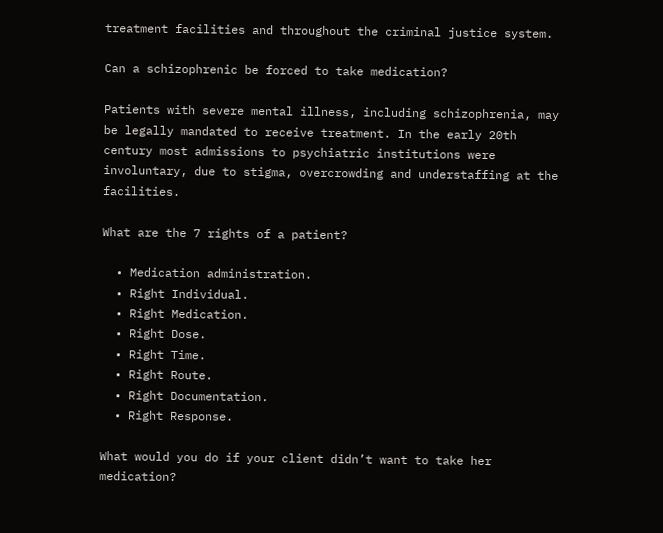treatment facilities and throughout the criminal justice system.

Can a schizophrenic be forced to take medication?

Patients with severe mental illness, including schizophrenia, may be legally mandated to receive treatment. In the early 20th century most admissions to psychiatric institutions were involuntary, due to stigma, overcrowding and understaffing at the facilities.

What are the 7 rights of a patient?

  • Medication administration.
  • Right Individual.
  • Right Medication.
  • Right Dose.
  • Right Time.
  • Right Route.
  • Right Documentation.
  • Right Response.

What would you do if your client didn’t want to take her medication?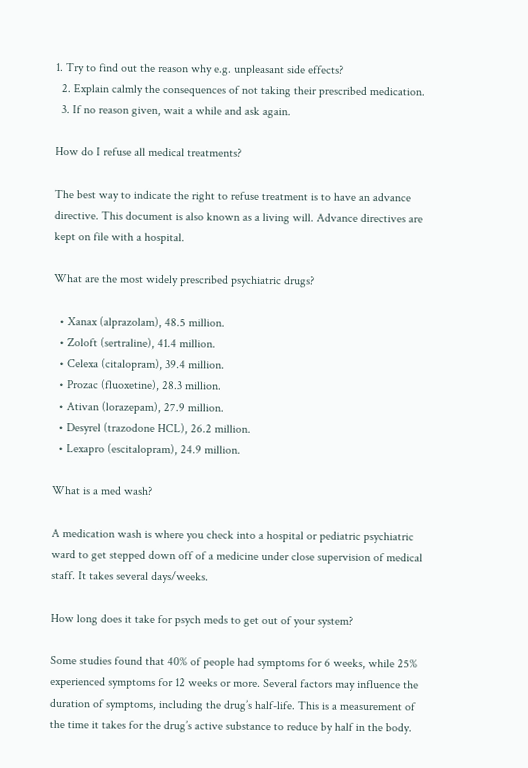1. Try to find out the reason why e.g. unpleasant side effects?
  2. Explain calmly the consequences of not taking their prescribed medication.
  3. If no reason given, wait a while and ask again.

How do I refuse all medical treatments?

The best way to indicate the right to refuse treatment is to have an advance directive. This document is also known as a living will. Advance directives are kept on file with a hospital.

What are the most widely prescribed psychiatric drugs?

  • Xanax (alprazolam), 48.5 million.
  • Zoloft (sertraline), 41.4 million.
  • Celexa (citalopram), 39.4 million.
  • Prozac (fluoxetine), 28.3 million.
  • Ativan (lorazepam), 27.9 million.
  • Desyrel (trazodone HCL), 26.2 million.
  • Lexapro (escitalopram), 24.9 million.

What is a med wash?

A medication wash is where you check into a hospital or pediatric psychiatric ward to get stepped down off of a medicine under close supervision of medical staff. It takes several days/weeks.

How long does it take for psych meds to get out of your system?

Some studies found that 40% of people had symptoms for 6 weeks, while 25% experienced symptoms for 12 weeks or more. Several factors may influence the duration of symptoms, including the drug’s half-life. This is a measurement of the time it takes for the drug’s active substance to reduce by half in the body.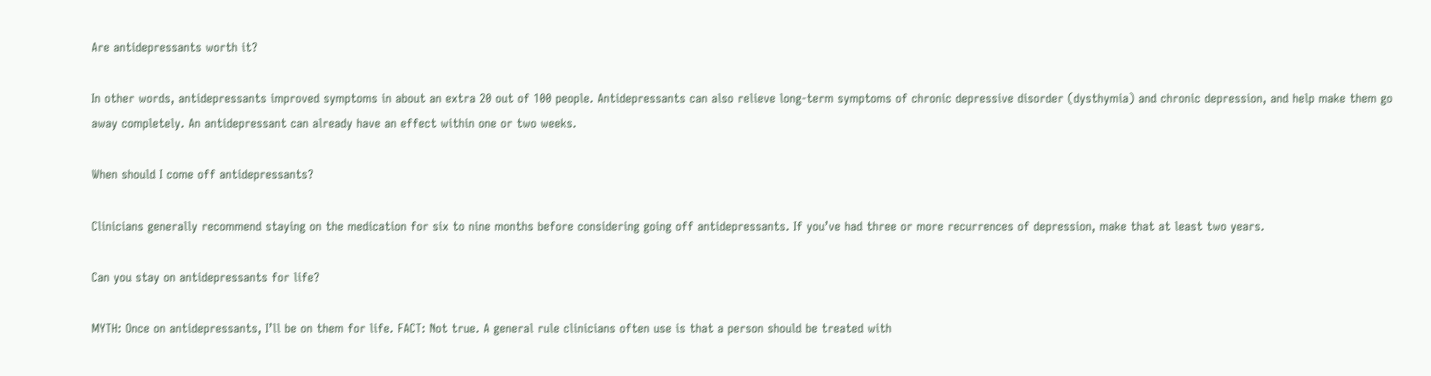Are antidepressants worth it?

In other words, antidepressants improved symptoms in about an extra 20 out of 100 people. Antidepressants can also relieve long-term symptoms of chronic depressive disorder (dysthymia) and chronic depression, and help make them go away completely. An antidepressant can already have an effect within one or two weeks.

When should I come off antidepressants?

Clinicians generally recommend staying on the medication for six to nine months before considering going off antidepressants. If you’ve had three or more recurrences of depression, make that at least two years.

Can you stay on antidepressants for life?

MYTH: Once on antidepressants, I’ll be on them for life. FACT: Not true. A general rule clinicians often use is that a person should be treated with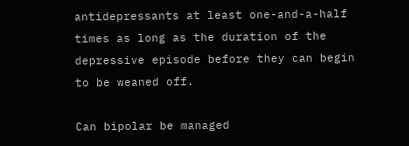antidepressants at least one-and-a-half times as long as the duration of the depressive episode before they can begin to be weaned off.

Can bipolar be managed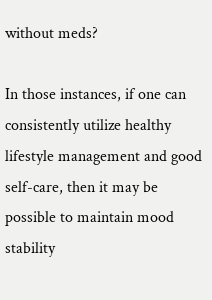without meds?

In those instances, if one can consistently utilize healthy lifestyle management and good self-care, then it may be possible to maintain mood stability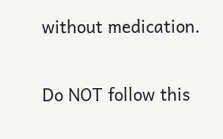without medication.

Do NOT follow this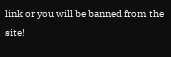link or you will be banned from the site!